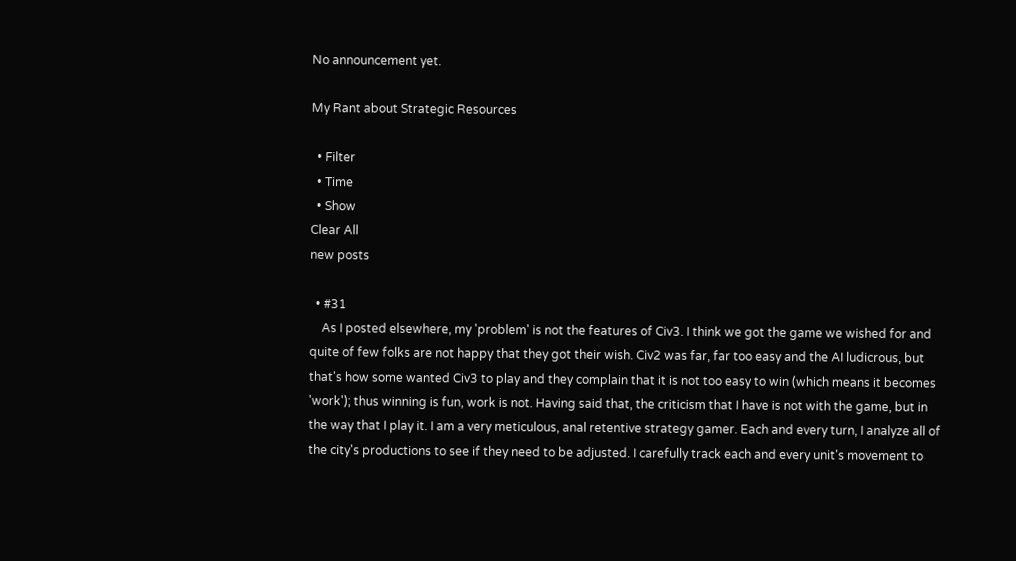No announcement yet.

My Rant about Strategic Resources

  • Filter
  • Time
  • Show
Clear All
new posts

  • #31
    As I posted elsewhere, my 'problem' is not the features of Civ3. I think we got the game we wished for and quite of few folks are not happy that they got their wish. Civ2 was far, far too easy and the AI ludicrous, but that's how some wanted Civ3 to play and they complain that it is not too easy to win (which means it becomes 'work'); thus winning is fun, work is not. Having said that, the criticism that I have is not with the game, but in the way that I play it. I am a very meticulous, anal retentive strategy gamer. Each and every turn, I analyze all of the city's productions to see if they need to be adjusted. I carefully track each and every unit's movement to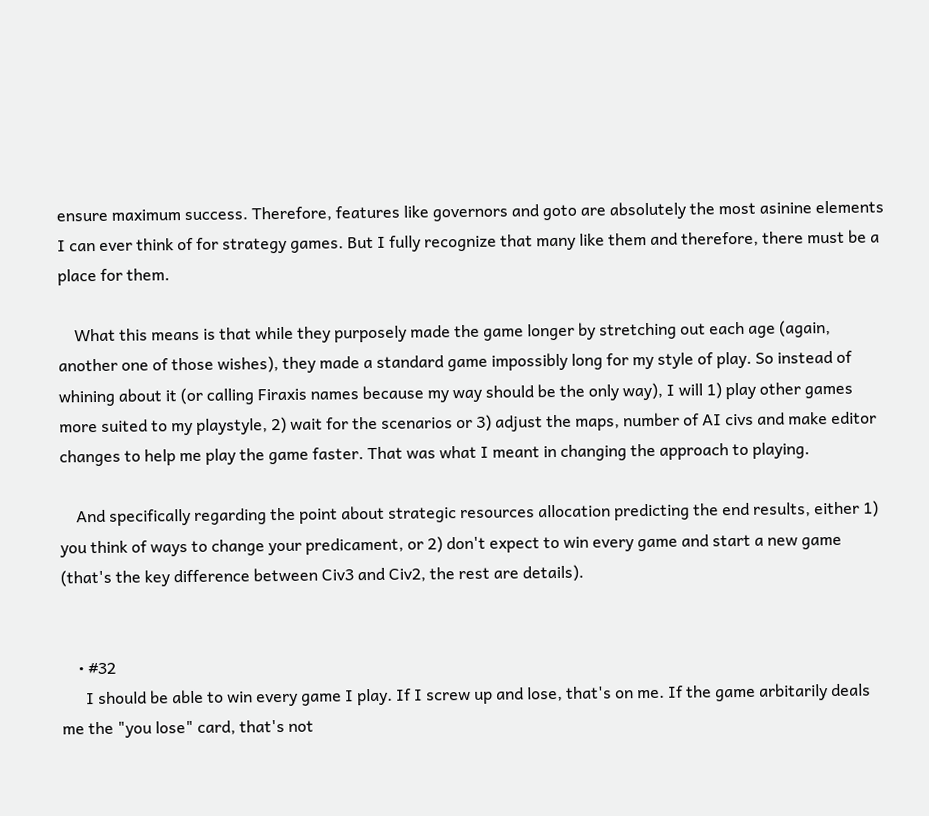ensure maximum success. Therefore, features like governors and goto are absolutely the most asinine elements I can ever think of for strategy games. But I fully recognize that many like them and therefore, there must be a place for them.

    What this means is that while they purposely made the game longer by stretching out each age (again, another one of those wishes), they made a standard game impossibly long for my style of play. So instead of whining about it (or calling Firaxis names because my way should be the only way), I will 1) play other games more suited to my playstyle, 2) wait for the scenarios or 3) adjust the maps, number of AI civs and make editor changes to help me play the game faster. That was what I meant in changing the approach to playing.

    And specifically regarding the point about strategic resources allocation predicting the end results, either 1) you think of ways to change your predicament, or 2) don't expect to win every game and start a new game (that's the key difference between Civ3 and Civ2, the rest are details).


    • #32
      I should be able to win every game I play. If I screw up and lose, that's on me. If the game arbitarily deals me the "you lose" card, that's not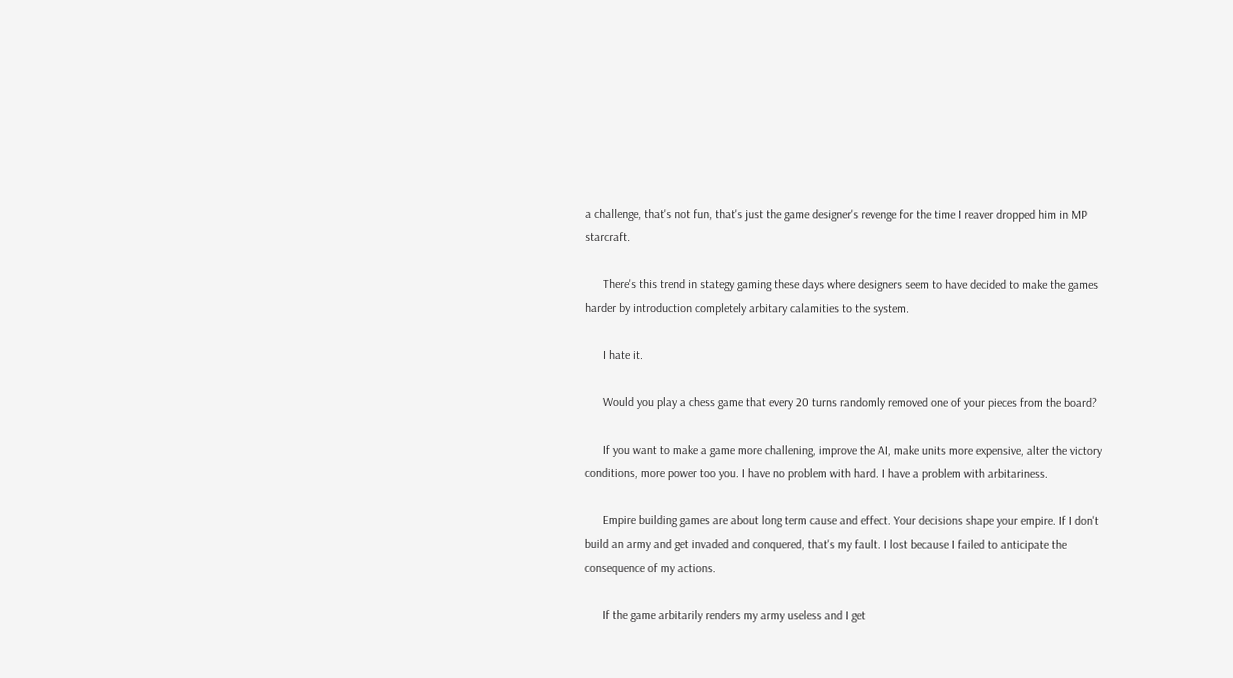a challenge, that's not fun, that's just the game designer's revenge for the time I reaver dropped him in MP starcraft.

      There's this trend in stategy gaming these days where designers seem to have decided to make the games harder by introduction completely arbitary calamities to the system.

      I hate it.

      Would you play a chess game that every 20 turns randomly removed one of your pieces from the board?

      If you want to make a game more challening, improve the AI, make units more expensive, alter the victory conditions, more power too you. I have no problem with hard. I have a problem with arbitariness.

      Empire building games are about long term cause and effect. Your decisions shape your empire. If I don't build an army and get invaded and conquered, that's my fault. I lost because I failed to anticipate the consequence of my actions.

      If the game arbitarily renders my army useless and I get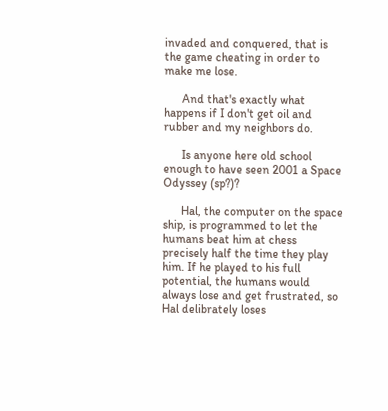invaded and conquered, that is the game cheating in order to make me lose.

      And that's exactly what happens if I don't get oil and rubber and my neighbors do.

      Is anyone here old school enough to have seen 2001 a Space Odyssey (sp?)?

      Hal, the computer on the space ship, is programmed to let the humans beat him at chess precisely half the time they play him. If he played to his full potential, the humans would always lose and get frustrated, so Hal delibrately loses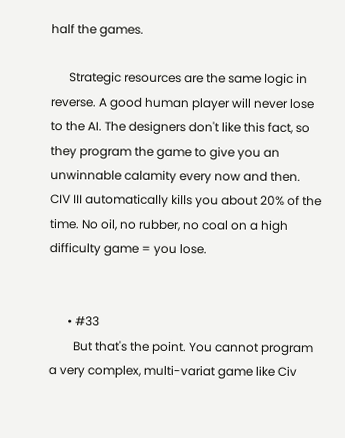half the games.

      Strategic resources are the same logic in reverse. A good human player will never lose to the AI. The designers don't like this fact, so they program the game to give you an unwinnable calamity every now and then. CIV III automatically kills you about 20% of the time. No oil, no rubber, no coal on a high difficulty game = you lose.


      • #33
        But that's the point. You cannot program a very complex, multi-variat game like Civ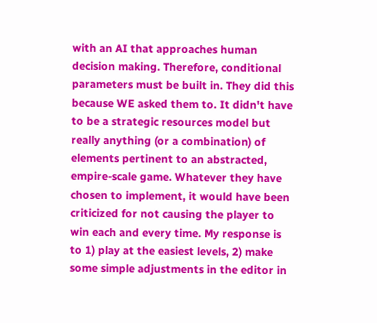with an AI that approaches human decision making. Therefore, conditional parameters must be built in. They did this because WE asked them to. It didn't have to be a strategic resources model but really anything (or a combination) of elements pertinent to an abstracted, empire-scale game. Whatever they have chosen to implement, it would have been criticized for not causing the player to win each and every time. My response is to 1) play at the easiest levels, 2) make some simple adjustments in the editor in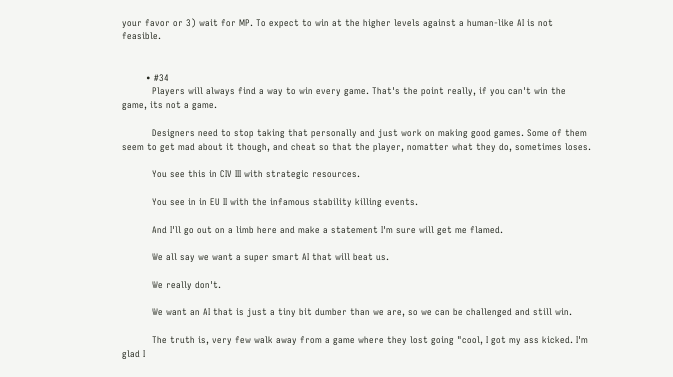your favor or 3) wait for MP. To expect to win at the higher levels against a human-like AI is not feasible.


        • #34
          Players will always find a way to win every game. That's the point really, if you can't win the game, its not a game.

          Designers need to stop taking that personally and just work on making good games. Some of them seem to get mad about it though, and cheat so that the player, nomatter what they do, sometimes loses.

          You see this in CIV III with strategic resources.

          You see in in EU II with the infamous stability killing events.

          And I'll go out on a limb here and make a statement I'm sure will get me flamed.

          We all say we want a super smart AI that will beat us.

          We really don't.

          We want an AI that is just a tiny bit dumber than we are, so we can be challenged and still win.

          The truth is, very few walk away from a game where they lost going "cool, I got my ass kicked. I'm glad I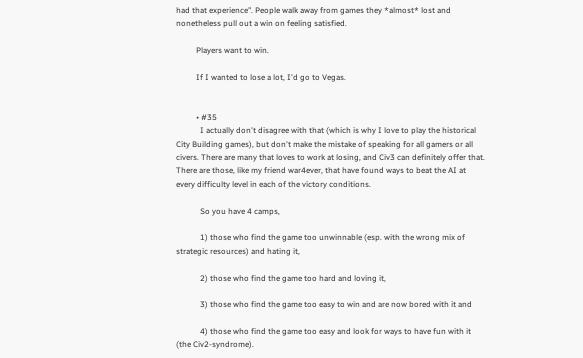had that experience". People walk away from games they *almost* lost and nonetheless pull out a win on feeling satisfied.

          Players want to win.

          If I wanted to lose a lot, I'd go to Vegas.


          • #35
            I actually don't disagree with that (which is why I love to play the historical City Building games), but don't make the mistake of speaking for all gamers or all civers. There are many that loves to work at losing, and Civ3 can definitely offer that. There are those, like my friend war4ever, that have found ways to beat the AI at every difficulty level in each of the victory conditions.

            So you have 4 camps,

            1) those who find the game too unwinnable (esp. with the wrong mix of strategic resources) and hating it,

            2) those who find the game too hard and loving it,

            3) those who find the game too easy to win and are now bored with it and

            4) those who find the game too easy and look for ways to have fun with it (the Civ2-syndrome).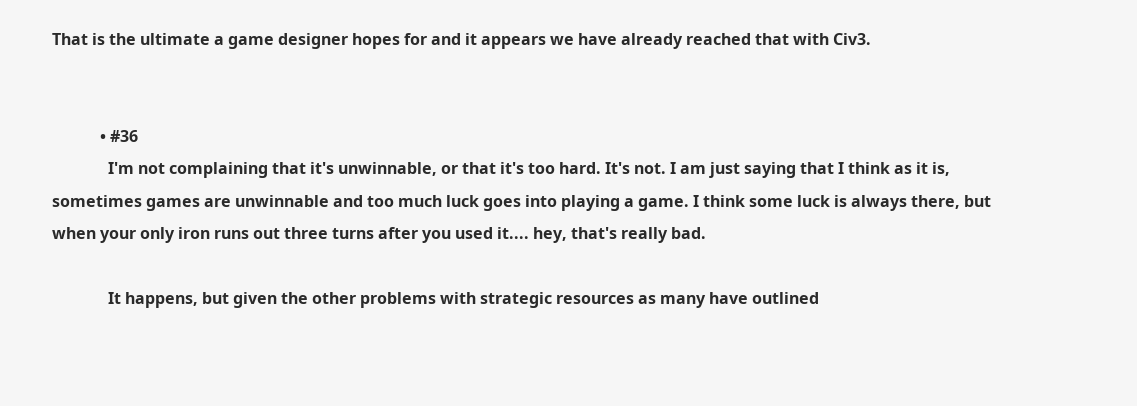That is the ultimate a game designer hopes for and it appears we have already reached that with Civ3.


            • #36
              I'm not complaining that it's unwinnable, or that it's too hard. It's not. I am just saying that I think as it is, sometimes games are unwinnable and too much luck goes into playing a game. I think some luck is always there, but when your only iron runs out three turns after you used it.... hey, that's really bad.

              It happens, but given the other problems with strategic resources as many have outlined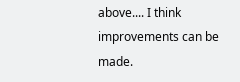above.... I think improvements can be made.